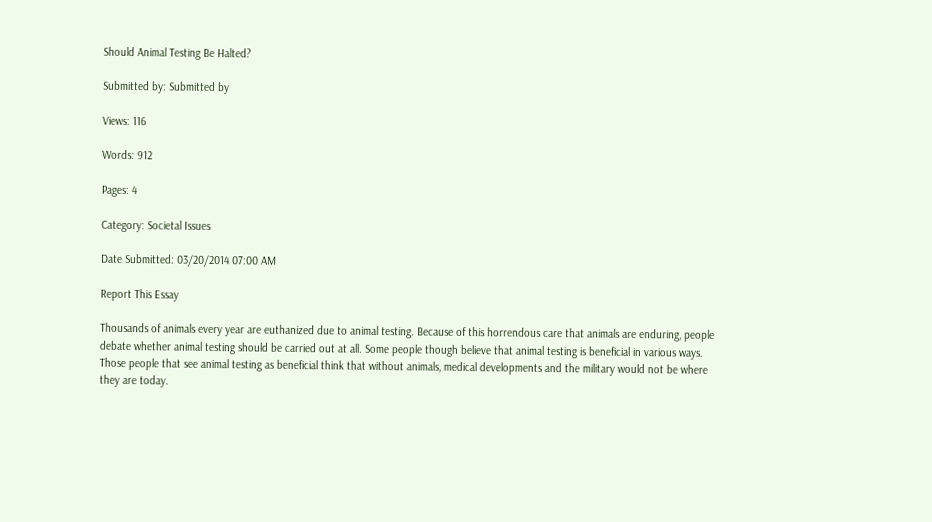Should Animal Testing Be Halted?

Submitted by: Submitted by

Views: 116

Words: 912

Pages: 4

Category: Societal Issues

Date Submitted: 03/20/2014 07:00 AM

Report This Essay

Thousands of animals every year are euthanized due to animal testing. Because of this horrendous care that animals are enduring, people debate whether animal testing should be carried out at all. Some people though believe that animal testing is beneficial in various ways. Those people that see animal testing as beneficial think that without animals, medical developments and the military would not be where they are today.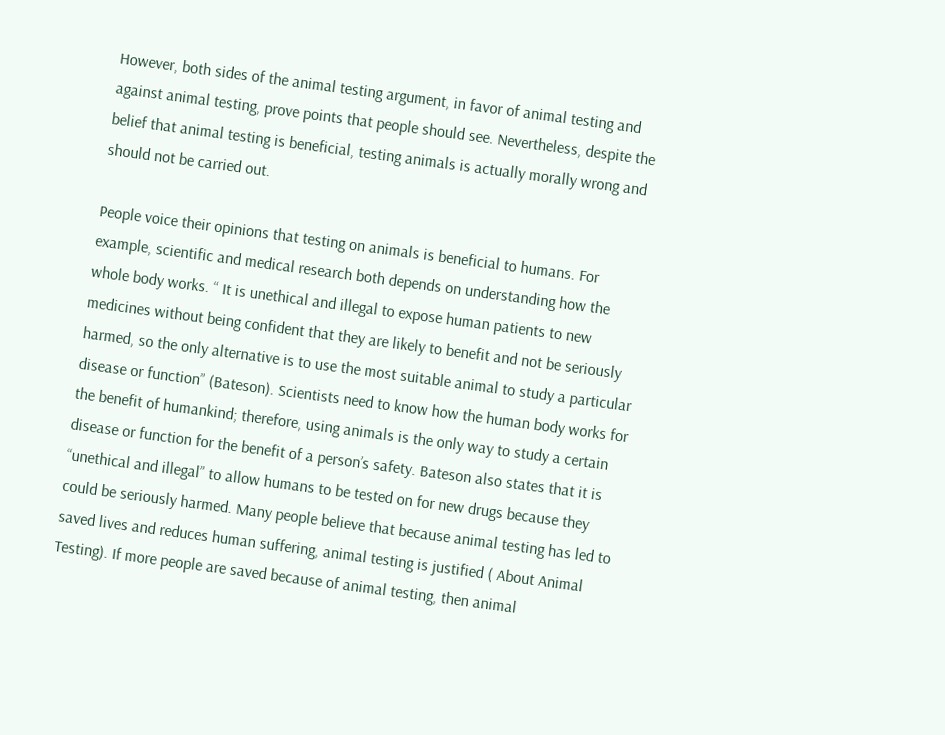However, both sides of the animal testing argument, in favor of animal testing and against animal testing, prove points that people should see. Nevertheless, despite the belief that animal testing is beneficial, testing animals is actually morally wrong and should not be carried out.

People voice their opinions that testing on animals is beneficial to humans. For example, scientific and medical research both depends on understanding how the whole body works. “ It is unethical and illegal to expose human patients to new medicines without being confident that they are likely to benefit and not be seriously harmed, so the only alternative is to use the most suitable animal to study a particular disease or function” (Bateson). Scientists need to know how the human body works for the benefit of humankind; therefore, using animals is the only way to study a certain disease or function for the benefit of a person’s safety. Bateson also states that it is “unethical and illegal” to allow humans to be tested on for new drugs because they could be seriously harmed. Many people believe that because animal testing has led to saved lives and reduces human suffering, animal testing is justified ( About Animal Testing). If more people are saved because of animal testing, then animal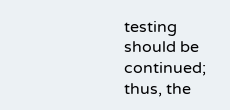testing should be continued; thus, the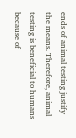ends of animal testing justify the means. Therefore, animal testing is beneficial to humans because of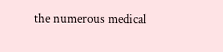the numerous medical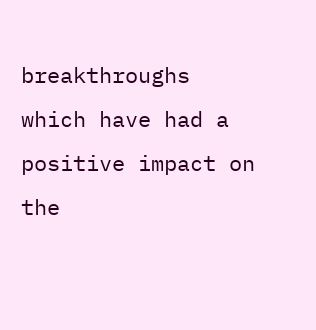breakthroughs which have had a positive impact on the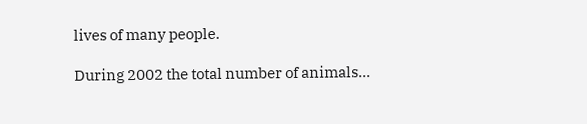lives of many people.

During 2002 the total number of animals...